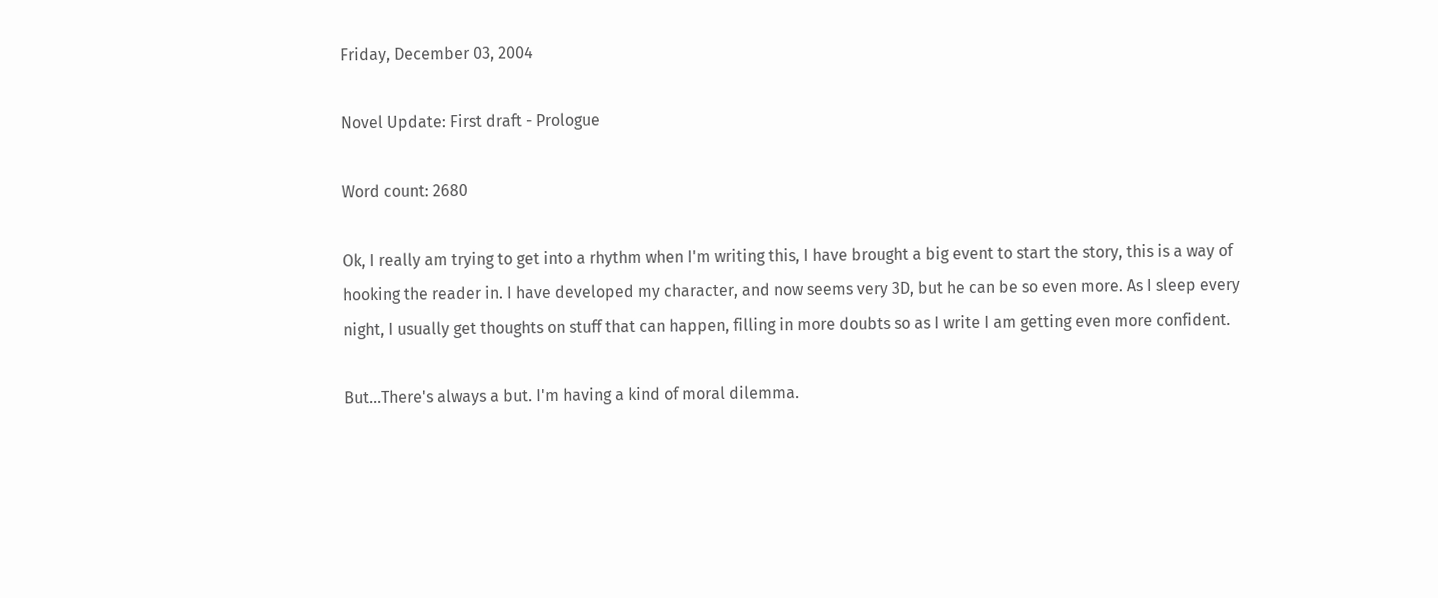Friday, December 03, 2004

Novel Update: First draft - Prologue

Word count: 2680

Ok, I really am trying to get into a rhythm when I'm writing this, I have brought a big event to start the story, this is a way of hooking the reader in. I have developed my character, and now seems very 3D, but he can be so even more. As I sleep every night, I usually get thoughts on stuff that can happen, filling in more doubts so as I write I am getting even more confident.

But...There's always a but. I'm having a kind of moral dilemma.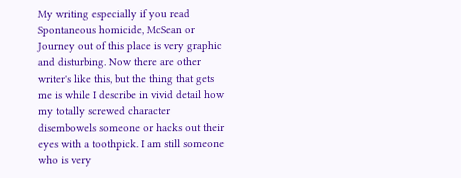My writing especially if you read Spontaneous homicide, McSean or Journey out of this place is very graphic and disturbing. Now there are other writer's like this, but the thing that gets me is while I describe in vivid detail how my totally screwed character disembowels someone or hacks out their eyes with a toothpick. I am still someone who is very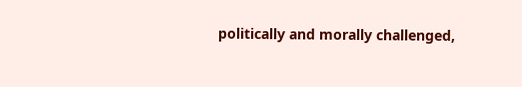politically and morally challenged,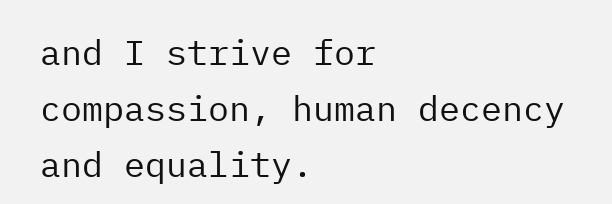and I strive for compassion, human decency and equality.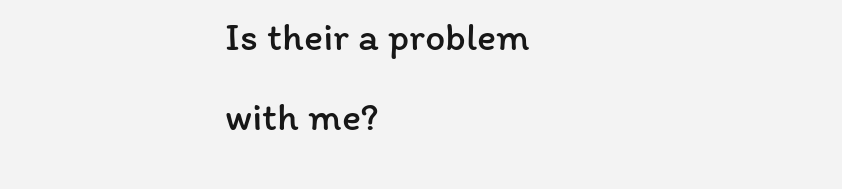Is their a problem with me?